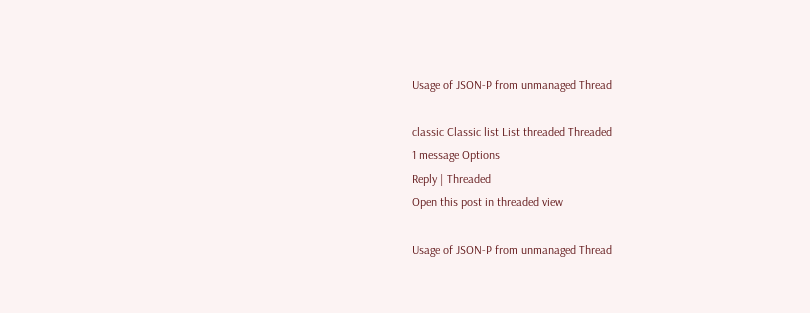Usage of JSON-P from unmanaged Thread

classic Classic list List threaded Threaded
1 message Options
Reply | Threaded
Open this post in threaded view

Usage of JSON-P from unmanaged Thread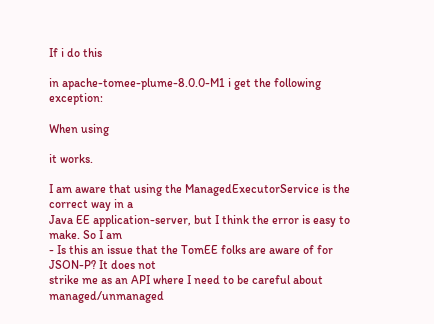If i do this

in apache-tomee-plume-8.0.0-M1 i get the following exception:

When using

it works.

I am aware that using the ManagedExecutorService is the correct way in a
Java EE application-server, but I think the error is easy to make. So I am
- Is this an issue that the TomEE folks are aware of for JSON-P? It does not
strike me as an API where I need to be careful about managed/unmanaged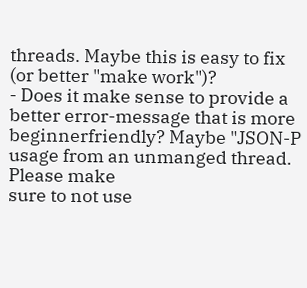threads. Maybe this is easy to fix (or better "make work")?
- Does it make sense to provide a better error-message that is more
beginnerfriendly? Maybe "JSON-P usage from an unmanged thread. Please make
sure to not use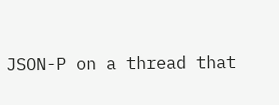JSON-P on a thread that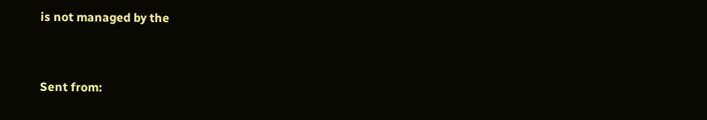is not managed by the


Sent from: